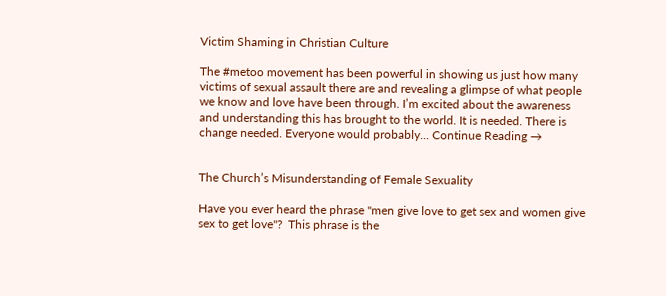Victim Shaming in Christian Culture

The #metoo movement has been powerful in showing us just how many victims of sexual assault there are and revealing a glimpse of what people we know and love have been through. I’m excited about the awareness and understanding this has brought to the world. It is needed. There is change needed. Everyone would probably... Continue Reading →


The Church’s Misunderstanding of Female Sexuality

Have you ever heard the phrase "men give love to get sex and women give sex to get love"?  This phrase is the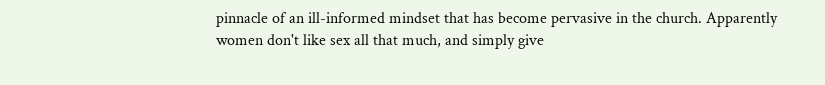pinnacle of an ill-informed mindset that has become pervasive in the church. Apparently women don't like sex all that much, and simply give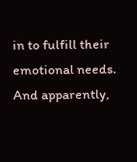in to fulfill their emotional needs. And apparently,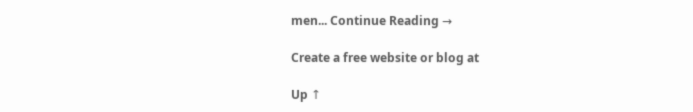men... Continue Reading →

Create a free website or blog at

Up ↑